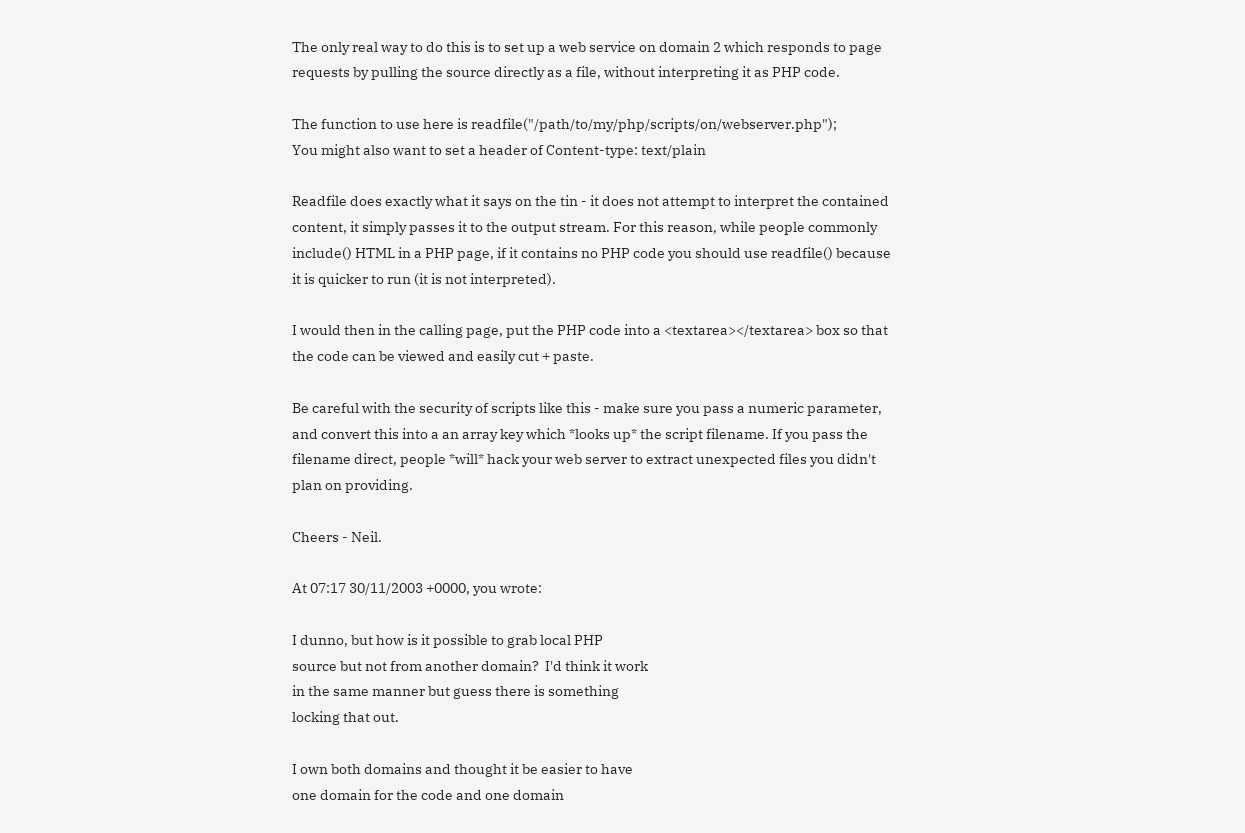The only real way to do this is to set up a web service on domain 2 which responds to page requests by pulling the source directly as a file, without interpreting it as PHP code.

The function to use here is readfile("/path/to/my/php/scripts/on/webserver.php");
You might also want to set a header of Content-type: text/plain

Readfile does exactly what it says on the tin - it does not attempt to interpret the contained content, it simply passes it to the output stream. For this reason, while people commonly include() HTML in a PHP page, if it contains no PHP code you should use readfile() because it is quicker to run (it is not interpreted).

I would then in the calling page, put the PHP code into a <textarea></textarea> box so that the code can be viewed and easily cut + paste.

Be careful with the security of scripts like this - make sure you pass a numeric parameter, and convert this into a an array key which *looks up* the script filename. If you pass the filename direct, people *will* hack your web server to extract unexpected files you didn't plan on providing.

Cheers - Neil.

At 07:17 30/11/2003 +0000, you wrote:

I dunno, but how is it possible to grab local PHP
source but not from another domain?  I'd think it work
in the same manner but guess there is something
locking that out.

I own both domains and thought it be easier to have
one domain for the code and one domain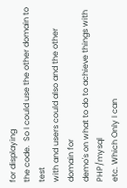for displaying
the code.  So I could use the other domain to test
with and users could also and the other domain for
demo's on what to do to achieve things with PHP/mysql
etc. Which Only I can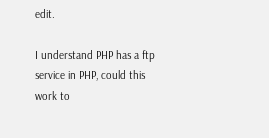edit.

I understand PHP has a ftp service in PHP, could this
work to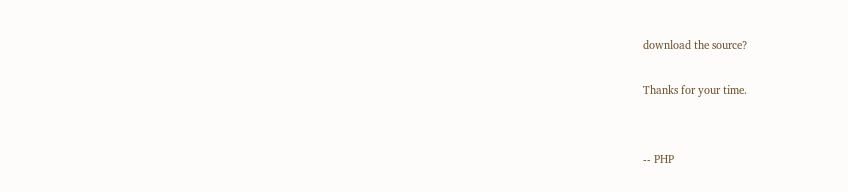download the source?

Thanks for your time.


-- PHP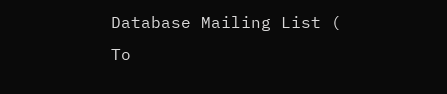Database Mailing List ( To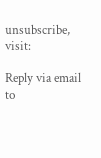unsubscribe, visit:

Reply via email to